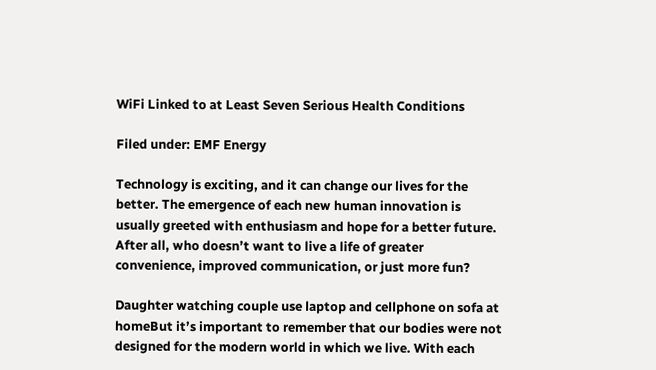WiFi Linked to at Least Seven Serious Health Conditions

Filed under: EMF Energy

Technology is exciting, and it can change our lives for the better. The emergence of each new human innovation is usually greeted with enthusiasm and hope for a better future. After all, who doesn’t want to live a life of greater convenience, improved communication, or just more fun?

Daughter watching couple use laptop and cellphone on sofa at homeBut it’s important to remember that our bodies were not designed for the modern world in which we live. With each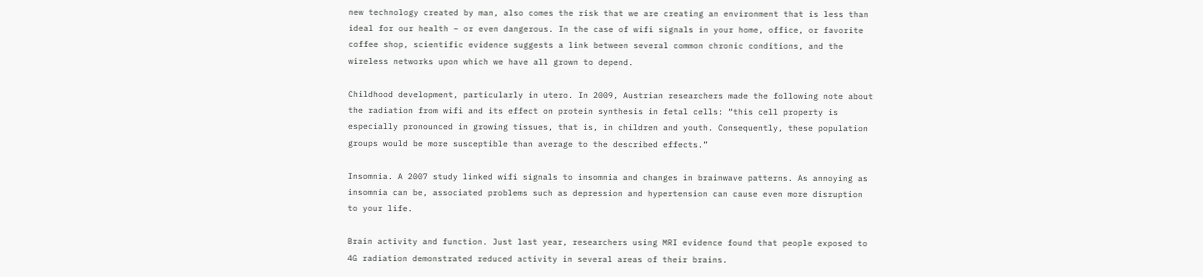new technology created by man, also comes the risk that we are creating an environment that is less than ideal for our health – or even dangerous. In the case of wifi signals in your home, office, or favorite coffee shop, scientific evidence suggests a link between several common chronic conditions, and the wireless networks upon which we have all grown to depend.

Childhood development, particularly in utero. In 2009, Austrian researchers made the following note about the radiation from wifi and its effect on protein synthesis in fetal cells: “this cell property is especially pronounced in growing tissues, that is, in children and youth. Consequently, these population groups would be more susceptible than average to the described effects.”

Insomnia. A 2007 study linked wifi signals to insomnia and changes in brainwave patterns. As annoying as insomnia can be, associated problems such as depression and hypertension can cause even more disruption to your life.

Brain activity and function. Just last year, researchers using MRI evidence found that people exposed to 4G radiation demonstrated reduced activity in several areas of their brains.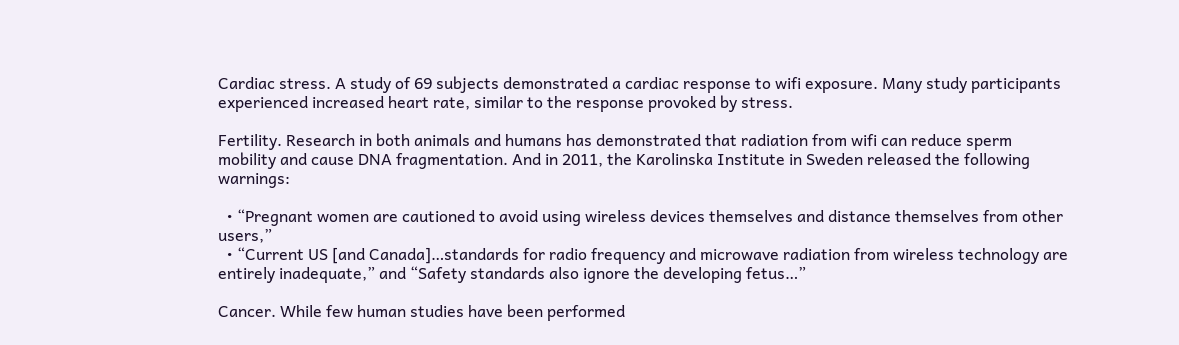Cardiac stress. A study of 69 subjects demonstrated a cardiac response to wifi exposure. Many study participants experienced increased heart rate, similar to the response provoked by stress.

Fertility. Research in both animals and humans has demonstrated that radiation from wifi can reduce sperm mobility and cause DNA fragmentation. And in 2011, the Karolinska Institute in Sweden released the following warnings:

  • “Pregnant women are cautioned to avoid using wireless devices themselves and distance themselves from other users,”
  • “Current US [and Canada]…standards for radio frequency and microwave radiation from wireless technology are entirely inadequate,” and “Safety standards also ignore the developing fetus…”

Cancer. While few human studies have been performed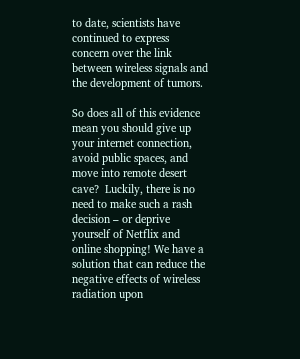to date, scientists have continued to express concern over the link between wireless signals and the development of tumors.

So does all of this evidence mean you should give up your internet connection, avoid public spaces, and move into remote desert cave?  Luckily, there is no need to make such a rash decision – or deprive yourself of Netflix and online shopping! We have a solution that can reduce the negative effects of wireless radiation upon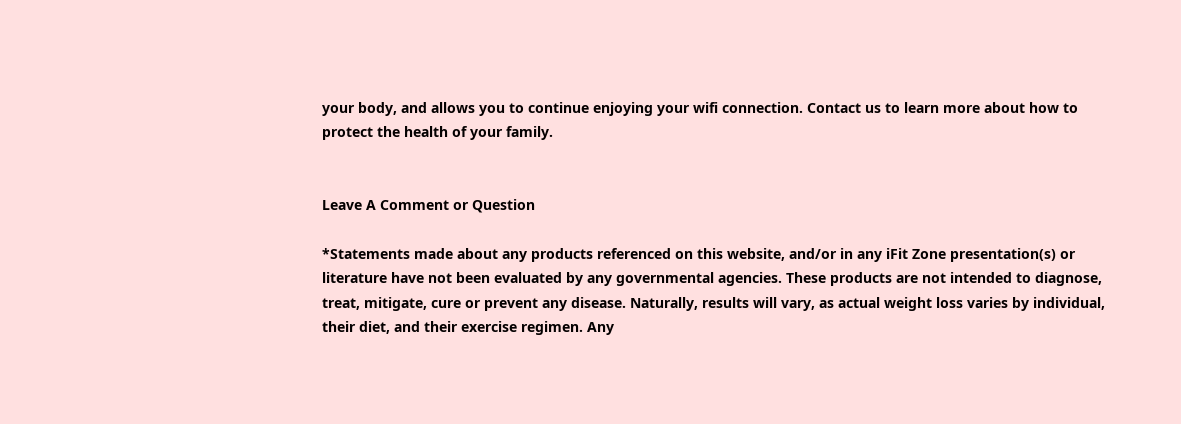your body, and allows you to continue enjoying your wifi connection. Contact us to learn more about how to protect the health of your family.


Leave A Comment or Question

*Statements made about any products referenced on this website, and/or in any iFit Zone presentation(s) or literature have not been evaluated by any governmental agencies. These products are not intended to diagnose, treat, mitigate, cure or prevent any disease. Naturally, results will vary, as actual weight loss varies by individual, their diet, and their exercise regimen. Any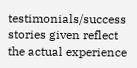testimonials/success stories given reflect the actual experience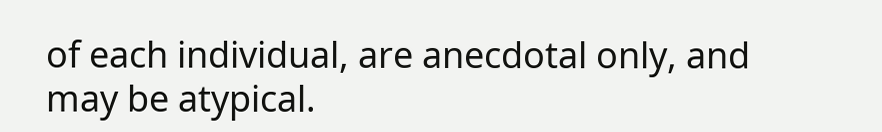of each individual, are anecdotal only, and may be atypical.